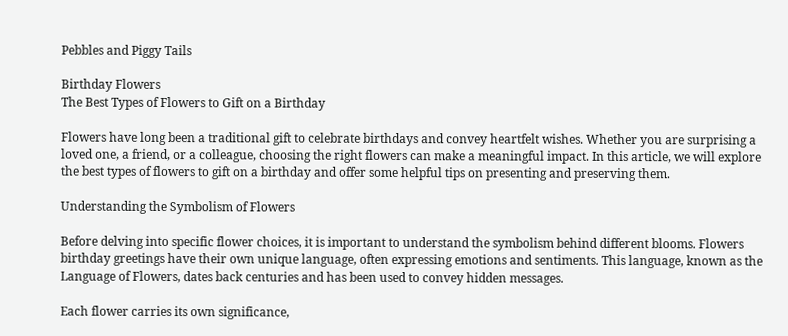Pebbles and Piggy Tails

Birthday Flowers
The Best Types of Flowers to Gift on a Birthday

Flowers have long been a traditional gift to celebrate birthdays and convey heartfelt wishes. Whether you are surprising a loved one, a friend, or a colleague, choosing the right flowers can make a meaningful impact. In this article, we will explore the best types of flowers to gift on a birthday and offer some helpful tips on presenting and preserving them.

Understanding the Symbolism of Flowers

Before delving into specific flower choices, it is important to understand the symbolism behind different blooms. Flowers birthday greetings have their own unique language, often expressing emotions and sentiments. This language, known as the Language of Flowers, dates back centuries and has been used to convey hidden messages.

Each flower carries its own significance,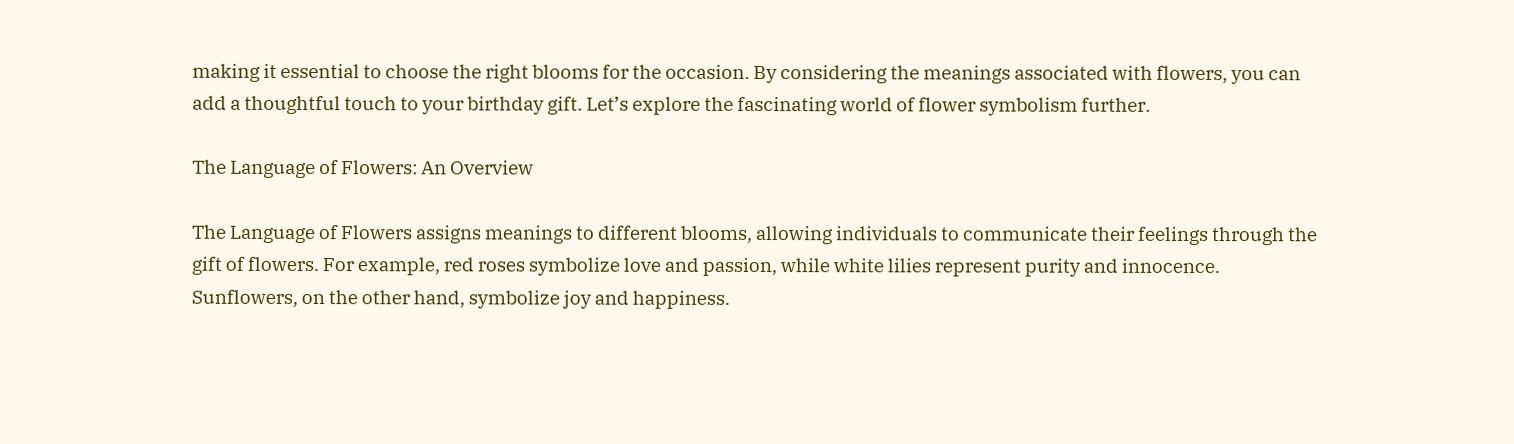making it essential to choose the right blooms for the occasion. By considering the meanings associated with flowers, you can add a thoughtful touch to your birthday gift. Let’s explore the fascinating world of flower symbolism further.

The Language of Flowers: An Overview

The Language of Flowers assigns meanings to different blooms, allowing individuals to communicate their feelings through the gift of flowers. For example, red roses symbolize love and passion, while white lilies represent purity and innocence. Sunflowers, on the other hand, symbolize joy and happiness.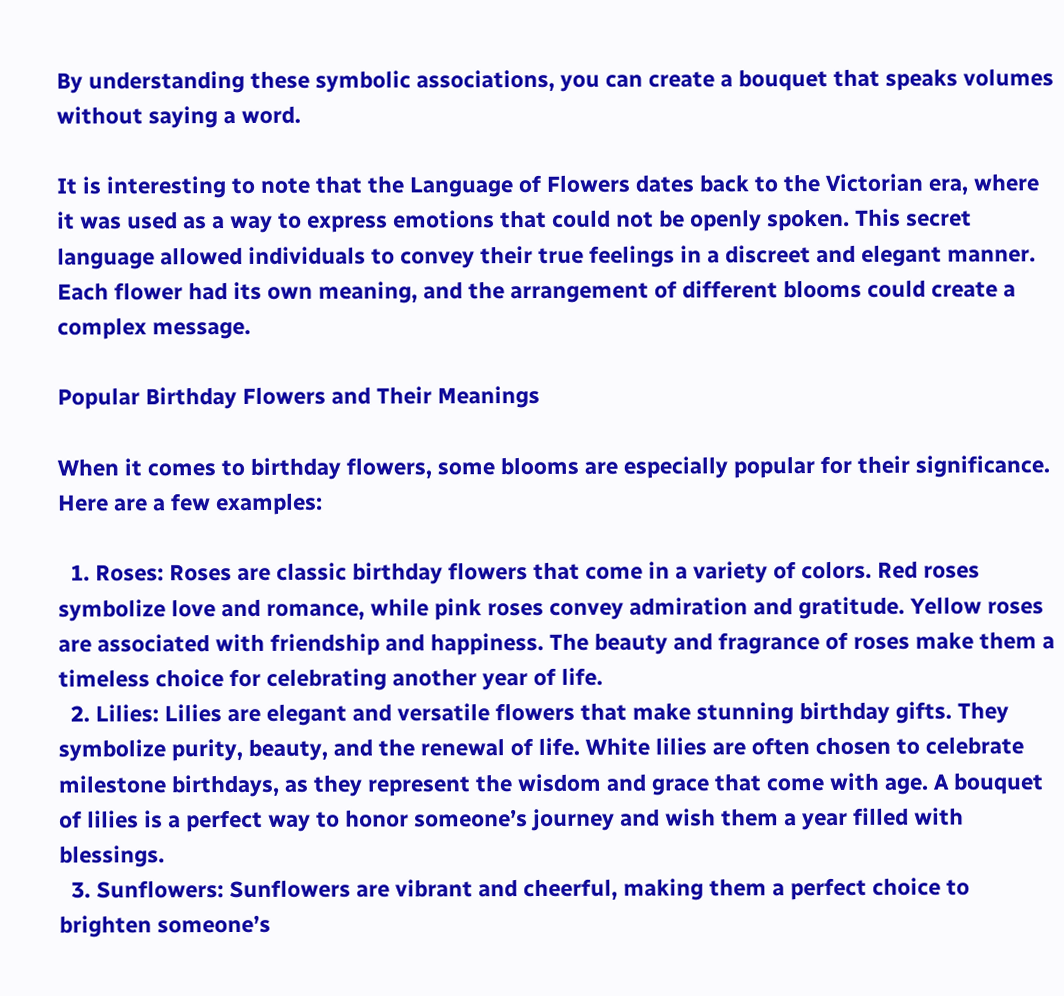By understanding these symbolic associations, you can create a bouquet that speaks volumes without saying a word.

It is interesting to note that the Language of Flowers dates back to the Victorian era, where it was used as a way to express emotions that could not be openly spoken. This secret language allowed individuals to convey their true feelings in a discreet and elegant manner. Each flower had its own meaning, and the arrangement of different blooms could create a complex message.

Popular Birthday Flowers and Their Meanings

When it comes to birthday flowers, some blooms are especially popular for their significance. Here are a few examples:

  1. Roses: Roses are classic birthday flowers that come in a variety of colors. Red roses symbolize love and romance, while pink roses convey admiration and gratitude. Yellow roses are associated with friendship and happiness. The beauty and fragrance of roses make them a timeless choice for celebrating another year of life.
  2. Lilies: Lilies are elegant and versatile flowers that make stunning birthday gifts. They symbolize purity, beauty, and the renewal of life. White lilies are often chosen to celebrate milestone birthdays, as they represent the wisdom and grace that come with age. A bouquet of lilies is a perfect way to honor someone’s journey and wish them a year filled with blessings.
  3. Sunflowers: Sunflowers are vibrant and cheerful, making them a perfect choice to brighten someone’s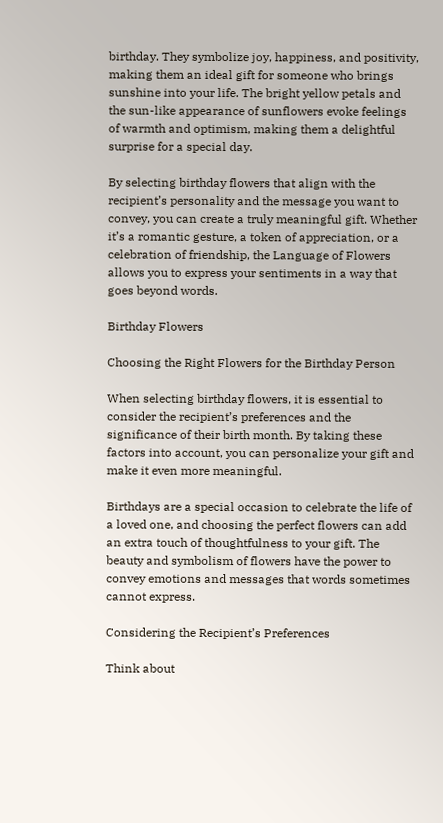birthday. They symbolize joy, happiness, and positivity, making them an ideal gift for someone who brings sunshine into your life. The bright yellow petals and the sun-like appearance of sunflowers evoke feelings of warmth and optimism, making them a delightful surprise for a special day.

By selecting birthday flowers that align with the recipient’s personality and the message you want to convey, you can create a truly meaningful gift. Whether it’s a romantic gesture, a token of appreciation, or a celebration of friendship, the Language of Flowers allows you to express your sentiments in a way that goes beyond words.

Birthday Flowers

Choosing the Right Flowers for the Birthday Person

When selecting birthday flowers, it is essential to consider the recipient’s preferences and the significance of their birth month. By taking these factors into account, you can personalize your gift and make it even more meaningful.

Birthdays are a special occasion to celebrate the life of a loved one, and choosing the perfect flowers can add an extra touch of thoughtfulness to your gift. The beauty and symbolism of flowers have the power to convey emotions and messages that words sometimes cannot express.

Considering the Recipient’s Preferences

Think about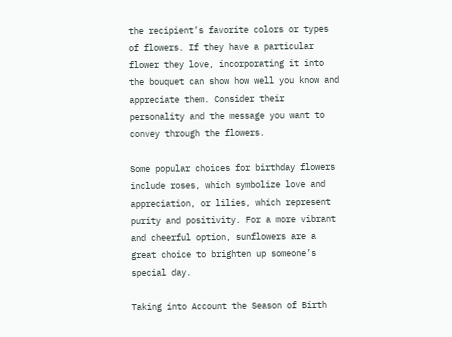the recipient’s favorite colors or types of flowers. If they have a particular flower they love, incorporating it into the bouquet can show how well you know and appreciate them. Consider their personality and the message you want to convey through the flowers.

Some popular choices for birthday flowers include roses, which symbolize love and appreciation, or lilies, which represent purity and positivity. For a more vibrant and cheerful option, sunflowers are a great choice to brighten up someone’s special day.

Taking into Account the Season of Birth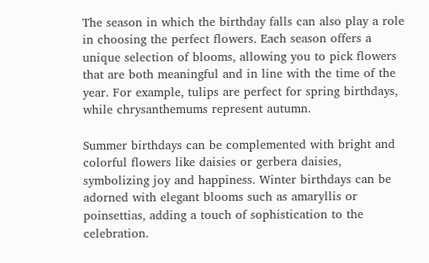The season in which the birthday falls can also play a role in choosing the perfect flowers. Each season offers a unique selection of blooms, allowing you to pick flowers that are both meaningful and in line with the time of the year. For example, tulips are perfect for spring birthdays, while chrysanthemums represent autumn.

Summer birthdays can be complemented with bright and colorful flowers like daisies or gerbera daisies, symbolizing joy and happiness. Winter birthdays can be adorned with elegant blooms such as amaryllis or poinsettias, adding a touch of sophistication to the celebration.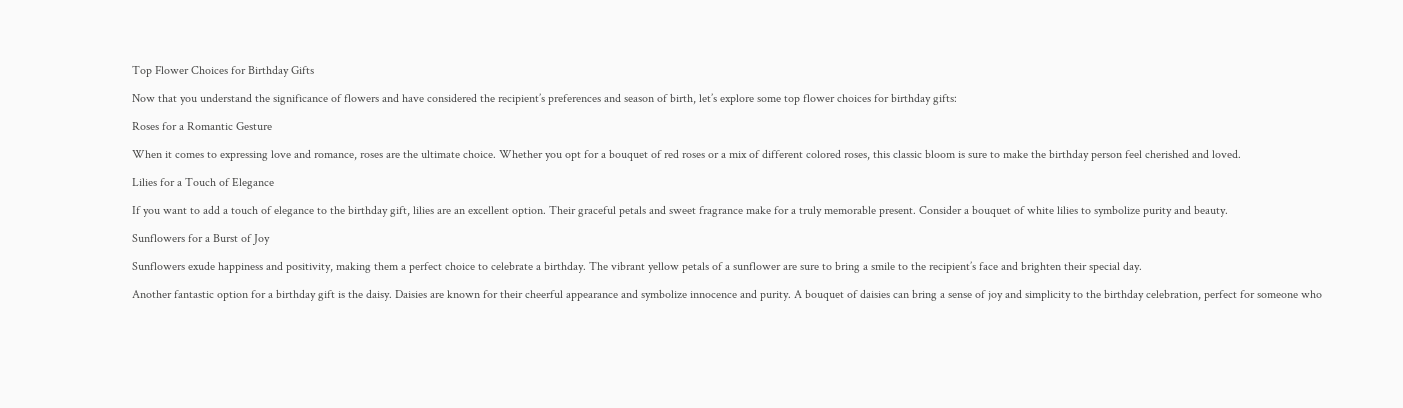Top Flower Choices for Birthday Gifts

Now that you understand the significance of flowers and have considered the recipient’s preferences and season of birth, let’s explore some top flower choices for birthday gifts:

Roses for a Romantic Gesture

When it comes to expressing love and romance, roses are the ultimate choice. Whether you opt for a bouquet of red roses or a mix of different colored roses, this classic bloom is sure to make the birthday person feel cherished and loved.

Lilies for a Touch of Elegance

If you want to add a touch of elegance to the birthday gift, lilies are an excellent option. Their graceful petals and sweet fragrance make for a truly memorable present. Consider a bouquet of white lilies to symbolize purity and beauty.

Sunflowers for a Burst of Joy

Sunflowers exude happiness and positivity, making them a perfect choice to celebrate a birthday. The vibrant yellow petals of a sunflower are sure to bring a smile to the recipient’s face and brighten their special day.

Another fantastic option for a birthday gift is the daisy. Daisies are known for their cheerful appearance and symbolize innocence and purity. A bouquet of daisies can bring a sense of joy and simplicity to the birthday celebration, perfect for someone who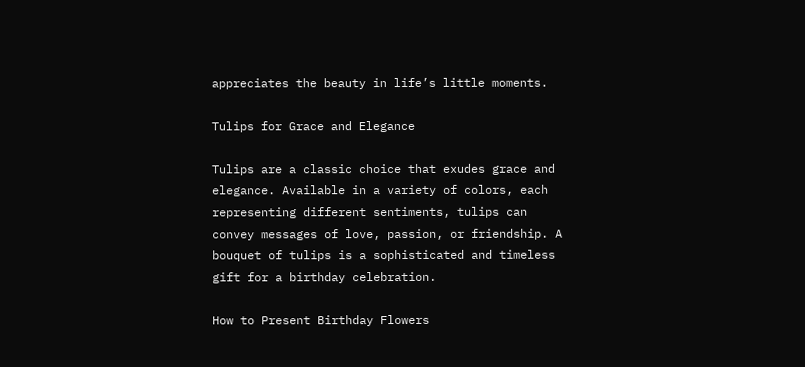appreciates the beauty in life’s little moments.

Tulips for Grace and Elegance

Tulips are a classic choice that exudes grace and elegance. Available in a variety of colors, each representing different sentiments, tulips can convey messages of love, passion, or friendship. A bouquet of tulips is a sophisticated and timeless gift for a birthday celebration.

How to Present Birthday Flowers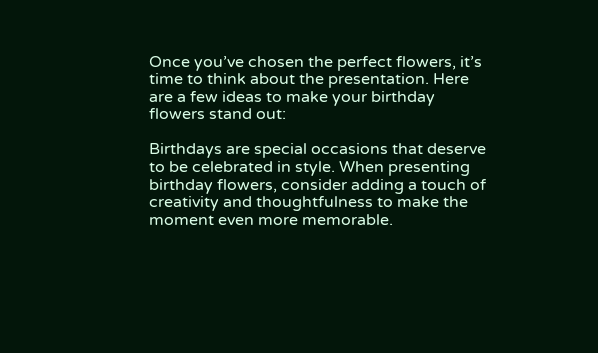Once you’ve chosen the perfect flowers, it’s time to think about the presentation. Here are a few ideas to make your birthday flowers stand out:

Birthdays are special occasions that deserve to be celebrated in style. When presenting birthday flowers, consider adding a touch of creativity and thoughtfulness to make the moment even more memorable.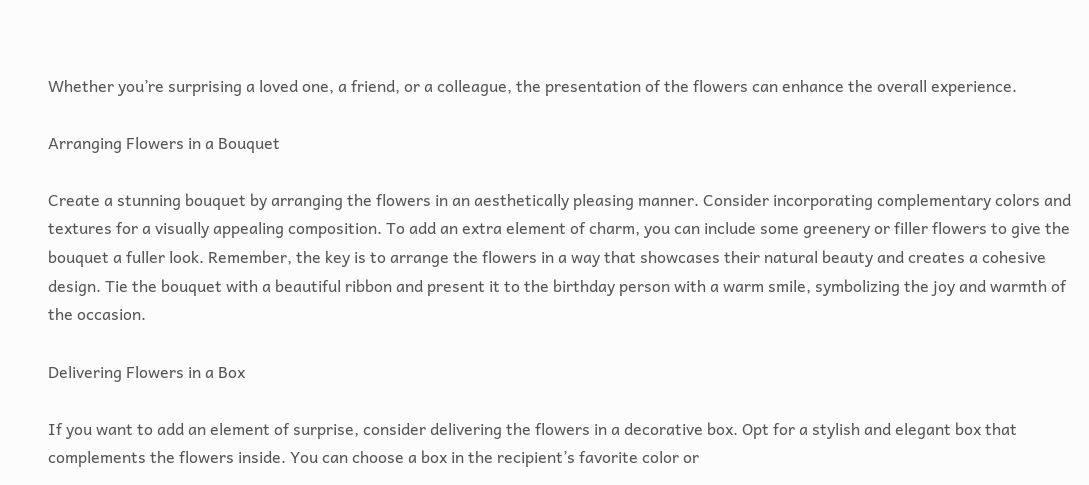Whether you’re surprising a loved one, a friend, or a colleague, the presentation of the flowers can enhance the overall experience.

Arranging Flowers in a Bouquet

Create a stunning bouquet by arranging the flowers in an aesthetically pleasing manner. Consider incorporating complementary colors and textures for a visually appealing composition. To add an extra element of charm, you can include some greenery or filler flowers to give the bouquet a fuller look. Remember, the key is to arrange the flowers in a way that showcases their natural beauty and creates a cohesive design. Tie the bouquet with a beautiful ribbon and present it to the birthday person with a warm smile, symbolizing the joy and warmth of the occasion.

Delivering Flowers in a Box

If you want to add an element of surprise, consider delivering the flowers in a decorative box. Opt for a stylish and elegant box that complements the flowers inside. You can choose a box in the recipient’s favorite color or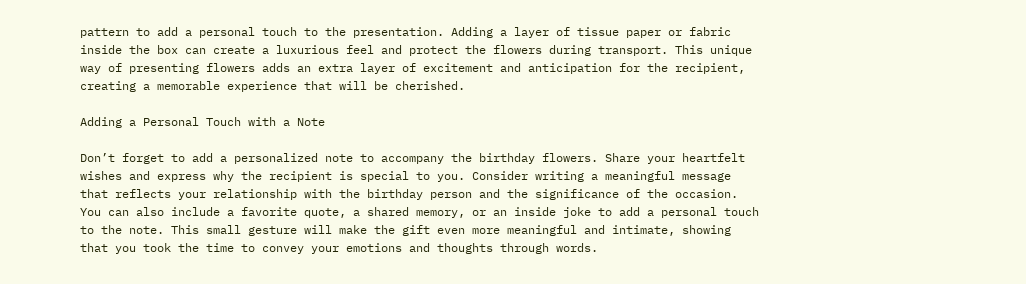pattern to add a personal touch to the presentation. Adding a layer of tissue paper or fabric inside the box can create a luxurious feel and protect the flowers during transport. This unique way of presenting flowers adds an extra layer of excitement and anticipation for the recipient, creating a memorable experience that will be cherished.

Adding a Personal Touch with a Note

Don’t forget to add a personalized note to accompany the birthday flowers. Share your heartfelt wishes and express why the recipient is special to you. Consider writing a meaningful message that reflects your relationship with the birthday person and the significance of the occasion. You can also include a favorite quote, a shared memory, or an inside joke to add a personal touch to the note. This small gesture will make the gift even more meaningful and intimate, showing that you took the time to convey your emotions and thoughts through words.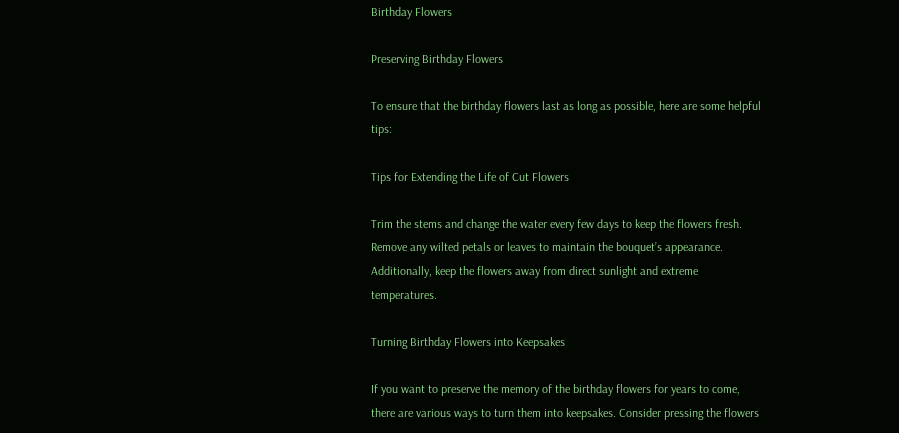Birthday Flowers

Preserving Birthday Flowers

To ensure that the birthday flowers last as long as possible, here are some helpful tips:

Tips for Extending the Life of Cut Flowers

Trim the stems and change the water every few days to keep the flowers fresh. Remove any wilted petals or leaves to maintain the bouquet’s appearance. Additionally, keep the flowers away from direct sunlight and extreme temperatures.

Turning Birthday Flowers into Keepsakes

If you want to preserve the memory of the birthday flowers for years to come, there are various ways to turn them into keepsakes. Consider pressing the flowers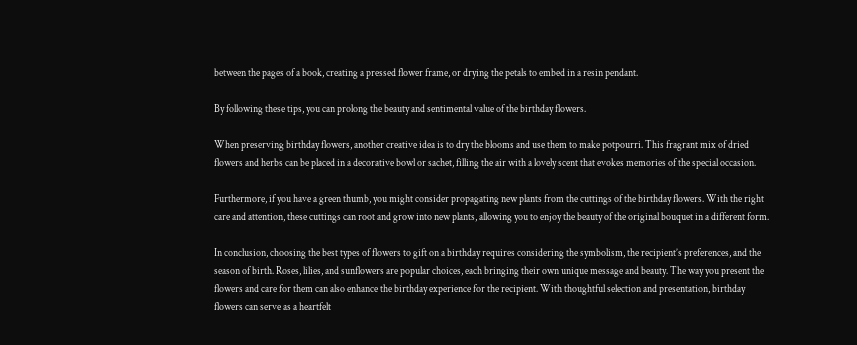between the pages of a book, creating a pressed flower frame, or drying the petals to embed in a resin pendant.

By following these tips, you can prolong the beauty and sentimental value of the birthday flowers.

When preserving birthday flowers, another creative idea is to dry the blooms and use them to make potpourri. This fragrant mix of dried flowers and herbs can be placed in a decorative bowl or sachet, filling the air with a lovely scent that evokes memories of the special occasion.

Furthermore, if you have a green thumb, you might consider propagating new plants from the cuttings of the birthday flowers. With the right care and attention, these cuttings can root and grow into new plants, allowing you to enjoy the beauty of the original bouquet in a different form.

In conclusion, choosing the best types of flowers to gift on a birthday requires considering the symbolism, the recipient’s preferences, and the season of birth. Roses, lilies, and sunflowers are popular choices, each bringing their own unique message and beauty. The way you present the flowers and care for them can also enhance the birthday experience for the recipient. With thoughtful selection and presentation, birthday flowers can serve as a heartfelt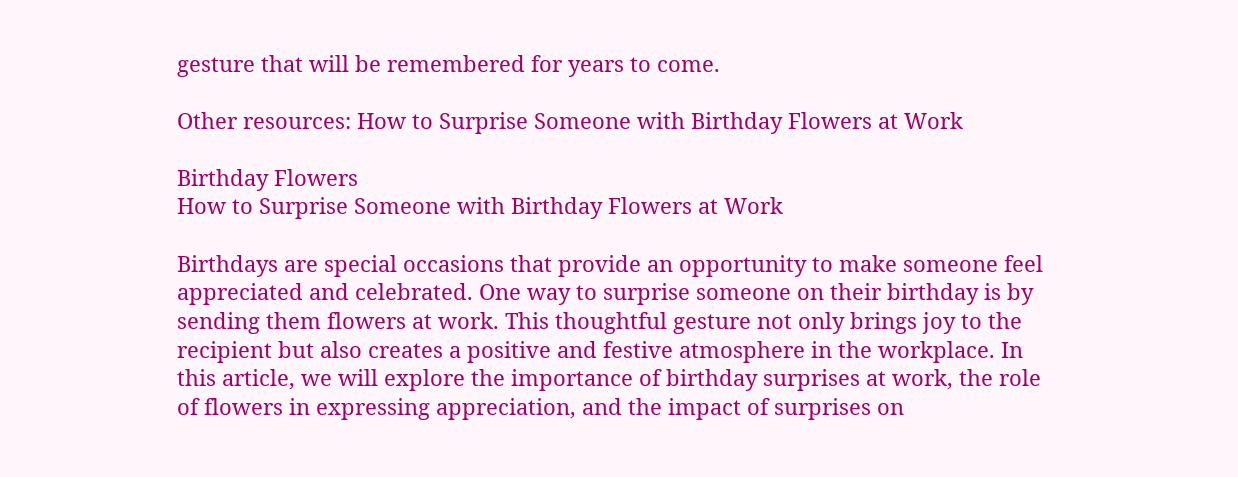gesture that will be remembered for years to come.

Other resources: How to Surprise Someone with Birthday Flowers at Work

Birthday Flowers
How to Surprise Someone with Birthday Flowers at Work

Birthdays are special occasions that provide an opportunity to make someone feel appreciated and celebrated. One way to surprise someone on their birthday is by sending them flowers at work. This thoughtful gesture not only brings joy to the recipient but also creates a positive and festive atmosphere in the workplace. In this article, we will explore the importance of birthday surprises at work, the role of flowers in expressing appreciation, and the impact of surprises on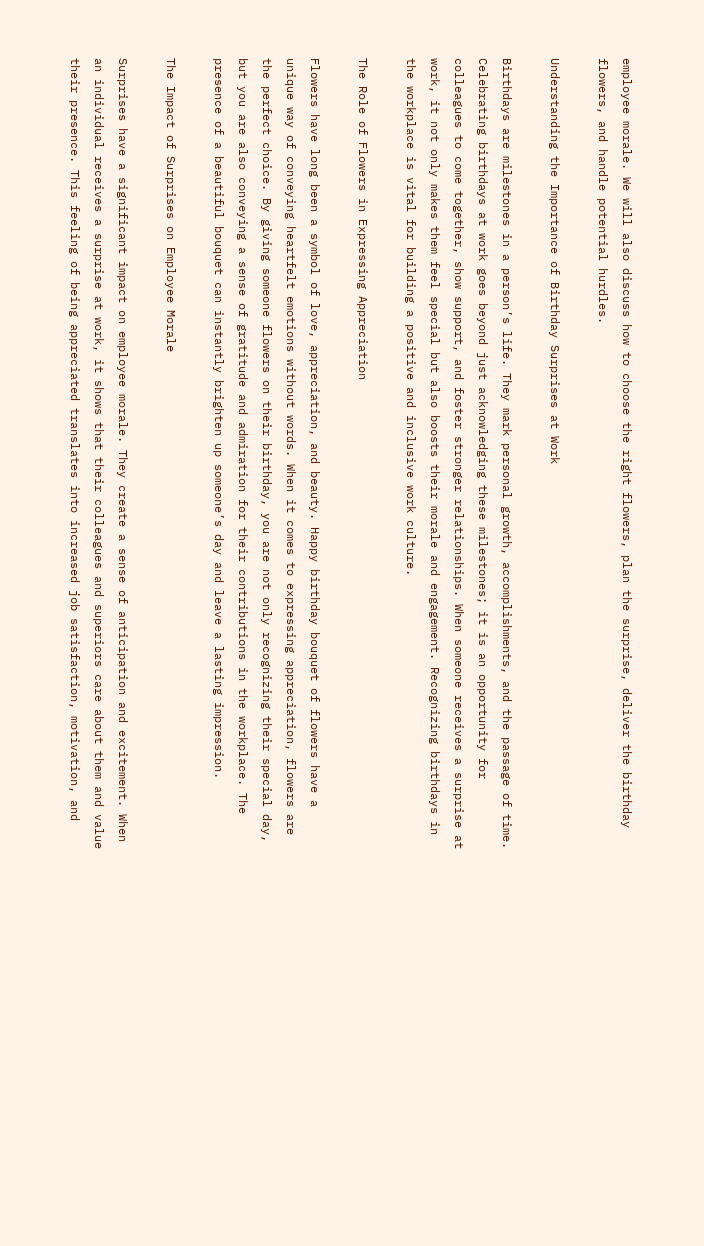employee morale. We will also discuss how to choose the right flowers, plan the surprise, deliver the birthday flowers, and handle potential hurdles.

Understanding the Importance of Birthday Surprises at Work

Birthdays are milestones in a person’s life. They mark personal growth, accomplishments, and the passage of time. Celebrating birthdays at work goes beyond just acknowledging these milestones; it is an opportunity for colleagues to come together, show support, and foster stronger relationships. When someone receives a surprise at work, it not only makes them feel special but also boosts their morale and engagement. Recognizing birthdays in the workplace is vital for building a positive and inclusive work culture.

The Role of Flowers in Expressing Appreciation

Flowers have long been a symbol of love, appreciation, and beauty. Happy birthday bouquet of flowers have a unique way of conveying heartfelt emotions without words. When it comes to expressing appreciation, flowers are the perfect choice. By giving someone flowers on their birthday, you are not only recognizing their special day, but you are also conveying a sense of gratitude and admiration for their contributions in the workplace. The presence of a beautiful bouquet can instantly brighten up someone’s day and leave a lasting impression.

The Impact of Surprises on Employee Morale

Surprises have a significant impact on employee morale. They create a sense of anticipation and excitement. When an individual receives a surprise at work, it shows that their colleagues and superiors care about them and value their presence. This feeling of being appreciated translates into increased job satisfaction, motivation, and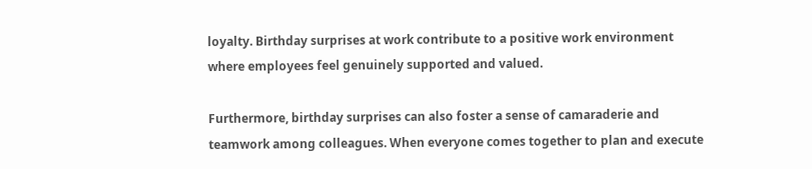loyalty. Birthday surprises at work contribute to a positive work environment where employees feel genuinely supported and valued.

Furthermore, birthday surprises can also foster a sense of camaraderie and teamwork among colleagues. When everyone comes together to plan and execute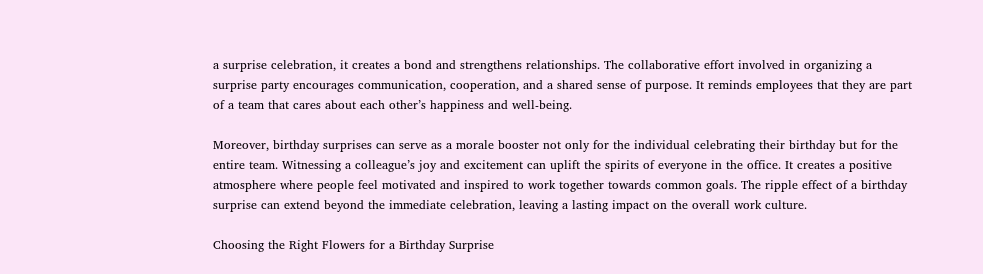a surprise celebration, it creates a bond and strengthens relationships. The collaborative effort involved in organizing a surprise party encourages communication, cooperation, and a shared sense of purpose. It reminds employees that they are part of a team that cares about each other’s happiness and well-being.

Moreover, birthday surprises can serve as a morale booster not only for the individual celebrating their birthday but for the entire team. Witnessing a colleague’s joy and excitement can uplift the spirits of everyone in the office. It creates a positive atmosphere where people feel motivated and inspired to work together towards common goals. The ripple effect of a birthday surprise can extend beyond the immediate celebration, leaving a lasting impact on the overall work culture.

Choosing the Right Flowers for a Birthday Surprise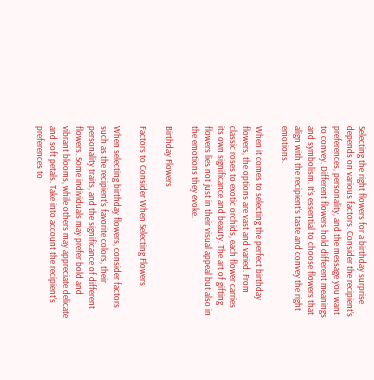Selecting the right flowers for a birthday surprise depends on various factors. Consider the recipient’s preferences, personality, and the message you want to convey. Different flowers hold different meanings and symbolism. It’s essential to choose flowers that align with the recipient’s taste and convey the right emotions.

When it comes to selecting the perfect birthday flowers, the options are vast and varied. From classic roses to exotic orchids, each flower carries its own significance and beauty. The art of gifting flowers lies not just in their visual appeal but also in the emotions they evoke.

Birthday Flowers

Factors to Consider When Selecting Flowers

When selecting birthday flowers, consider factors such as the recipient’s favorite colors, their personality traits, and the significance of different flowers. Some individuals may prefer bold and vibrant blooms, while others may appreciate delicate and soft petals. Take into account the recipient’s preferences to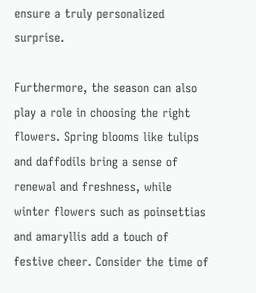ensure a truly personalized surprise.

Furthermore, the season can also play a role in choosing the right flowers. Spring blooms like tulips and daffodils bring a sense of renewal and freshness, while winter flowers such as poinsettias and amaryllis add a touch of festive cheer. Consider the time of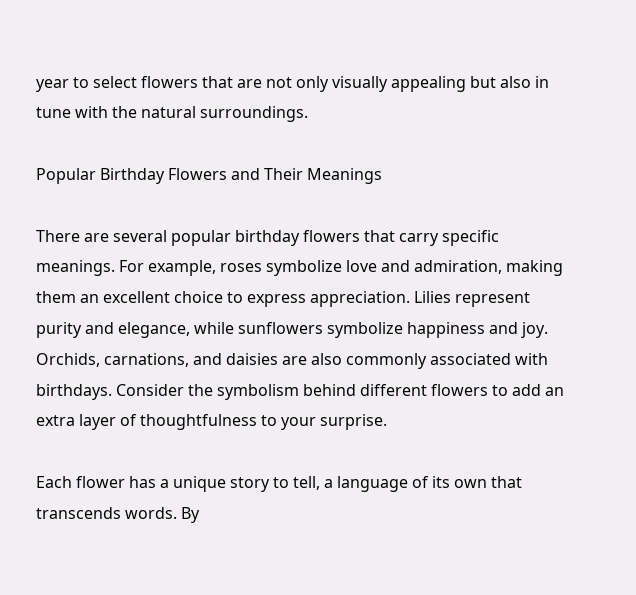year to select flowers that are not only visually appealing but also in tune with the natural surroundings.

Popular Birthday Flowers and Their Meanings

There are several popular birthday flowers that carry specific meanings. For example, roses symbolize love and admiration, making them an excellent choice to express appreciation. Lilies represent purity and elegance, while sunflowers symbolize happiness and joy. Orchids, carnations, and daisies are also commonly associated with birthdays. Consider the symbolism behind different flowers to add an extra layer of thoughtfulness to your surprise.

Each flower has a unique story to tell, a language of its own that transcends words. By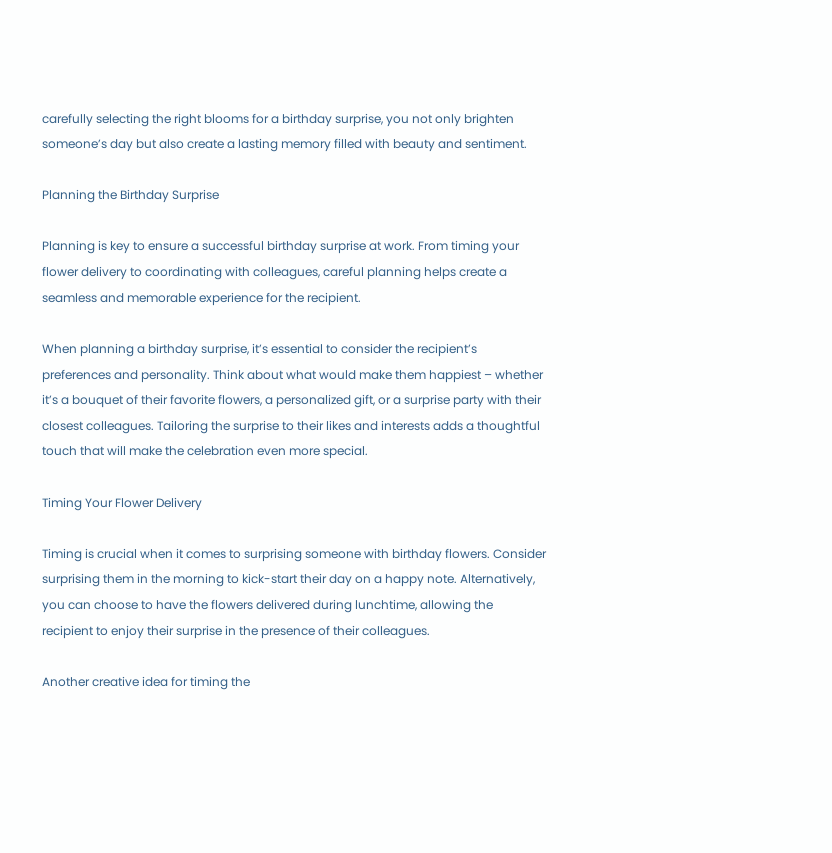carefully selecting the right blooms for a birthday surprise, you not only brighten someone’s day but also create a lasting memory filled with beauty and sentiment.

Planning the Birthday Surprise

Planning is key to ensure a successful birthday surprise at work. From timing your flower delivery to coordinating with colleagues, careful planning helps create a seamless and memorable experience for the recipient.

When planning a birthday surprise, it’s essential to consider the recipient’s preferences and personality. Think about what would make them happiest – whether it’s a bouquet of their favorite flowers, a personalized gift, or a surprise party with their closest colleagues. Tailoring the surprise to their likes and interests adds a thoughtful touch that will make the celebration even more special.

Timing Your Flower Delivery

Timing is crucial when it comes to surprising someone with birthday flowers. Consider surprising them in the morning to kick-start their day on a happy note. Alternatively, you can choose to have the flowers delivered during lunchtime, allowing the recipient to enjoy their surprise in the presence of their colleagues.

Another creative idea for timing the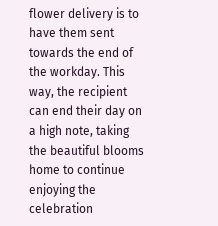flower delivery is to have them sent towards the end of the workday. This way, the recipient can end their day on a high note, taking the beautiful blooms home to continue enjoying the celebration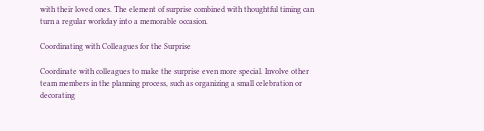with their loved ones. The element of surprise combined with thoughtful timing can turn a regular workday into a memorable occasion.

Coordinating with Colleagues for the Surprise

Coordinate with colleagues to make the surprise even more special. Involve other team members in the planning process, such as organizing a small celebration or decorating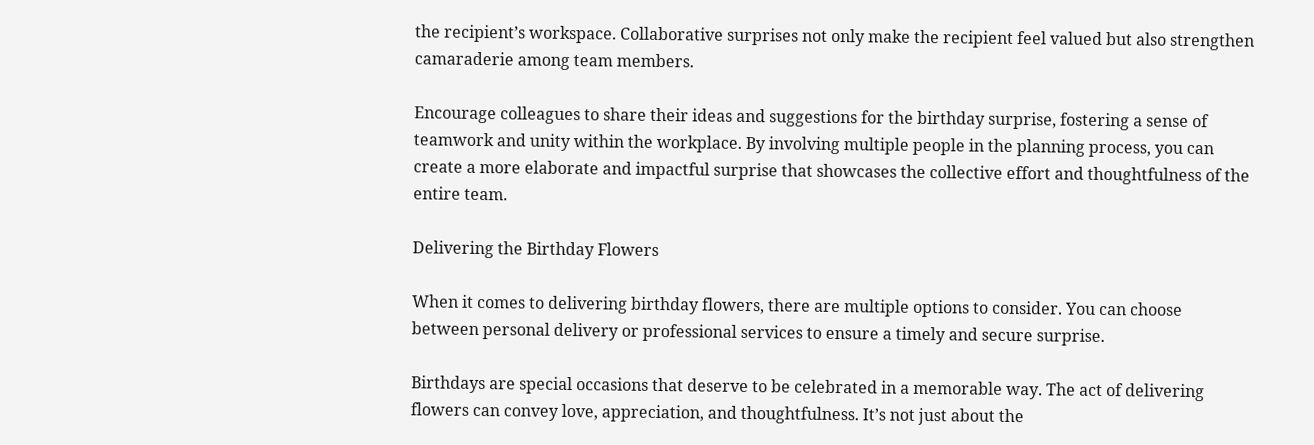the recipient’s workspace. Collaborative surprises not only make the recipient feel valued but also strengthen camaraderie among team members.

Encourage colleagues to share their ideas and suggestions for the birthday surprise, fostering a sense of teamwork and unity within the workplace. By involving multiple people in the planning process, you can create a more elaborate and impactful surprise that showcases the collective effort and thoughtfulness of the entire team.

Delivering the Birthday Flowers

When it comes to delivering birthday flowers, there are multiple options to consider. You can choose between personal delivery or professional services to ensure a timely and secure surprise.

Birthdays are special occasions that deserve to be celebrated in a memorable way. The act of delivering flowers can convey love, appreciation, and thoughtfulness. It’s not just about the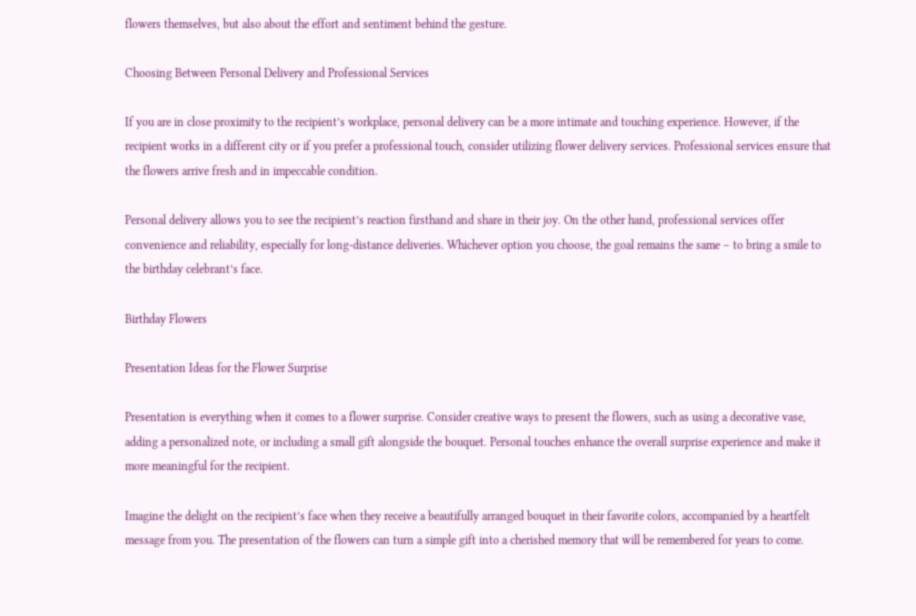flowers themselves, but also about the effort and sentiment behind the gesture.

Choosing Between Personal Delivery and Professional Services

If you are in close proximity to the recipient’s workplace, personal delivery can be a more intimate and touching experience. However, if the recipient works in a different city or if you prefer a professional touch, consider utilizing flower delivery services. Professional services ensure that the flowers arrive fresh and in impeccable condition.

Personal delivery allows you to see the recipient’s reaction firsthand and share in their joy. On the other hand, professional services offer convenience and reliability, especially for long-distance deliveries. Whichever option you choose, the goal remains the same – to bring a smile to the birthday celebrant’s face.

Birthday Flowers

Presentation Ideas for the Flower Surprise

Presentation is everything when it comes to a flower surprise. Consider creative ways to present the flowers, such as using a decorative vase, adding a personalized note, or including a small gift alongside the bouquet. Personal touches enhance the overall surprise experience and make it more meaningful for the recipient.

Imagine the delight on the recipient’s face when they receive a beautifully arranged bouquet in their favorite colors, accompanied by a heartfelt message from you. The presentation of the flowers can turn a simple gift into a cherished memory that will be remembered for years to come.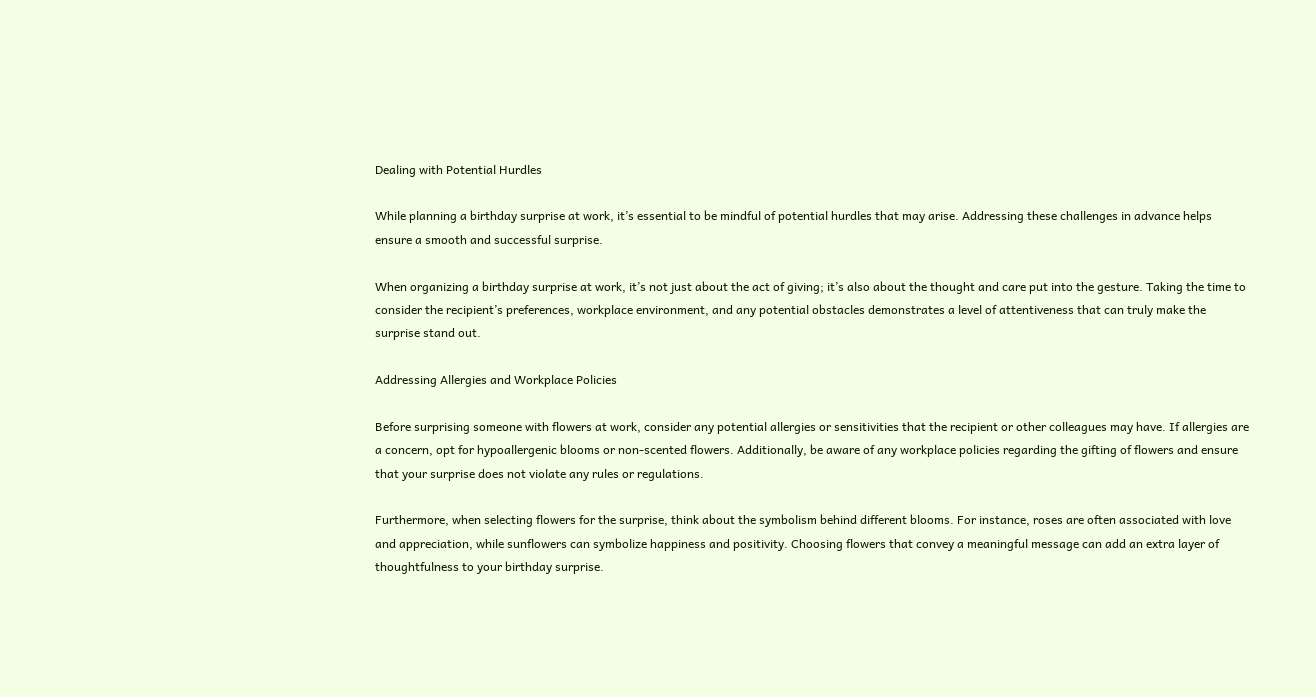Dealing with Potential Hurdles

While planning a birthday surprise at work, it’s essential to be mindful of potential hurdles that may arise. Addressing these challenges in advance helps ensure a smooth and successful surprise.

When organizing a birthday surprise at work, it’s not just about the act of giving; it’s also about the thought and care put into the gesture. Taking the time to consider the recipient’s preferences, workplace environment, and any potential obstacles demonstrates a level of attentiveness that can truly make the surprise stand out.

Addressing Allergies and Workplace Policies

Before surprising someone with flowers at work, consider any potential allergies or sensitivities that the recipient or other colleagues may have. If allergies are a concern, opt for hypoallergenic blooms or non-scented flowers. Additionally, be aware of any workplace policies regarding the gifting of flowers and ensure that your surprise does not violate any rules or regulations.

Furthermore, when selecting flowers for the surprise, think about the symbolism behind different blooms. For instance, roses are often associated with love and appreciation, while sunflowers can symbolize happiness and positivity. Choosing flowers that convey a meaningful message can add an extra layer of thoughtfulness to your birthday surprise.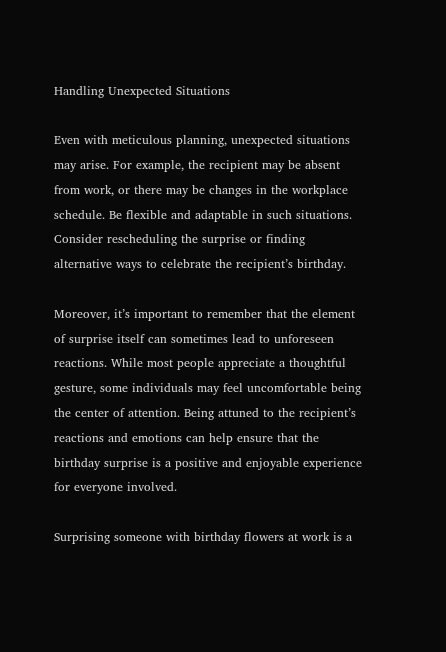Handling Unexpected Situations

Even with meticulous planning, unexpected situations may arise. For example, the recipient may be absent from work, or there may be changes in the workplace schedule. Be flexible and adaptable in such situations. Consider rescheduling the surprise or finding alternative ways to celebrate the recipient’s birthday.

Moreover, it’s important to remember that the element of surprise itself can sometimes lead to unforeseen reactions. While most people appreciate a thoughtful gesture, some individuals may feel uncomfortable being the center of attention. Being attuned to the recipient’s reactions and emotions can help ensure that the birthday surprise is a positive and enjoyable experience for everyone involved.

Surprising someone with birthday flowers at work is a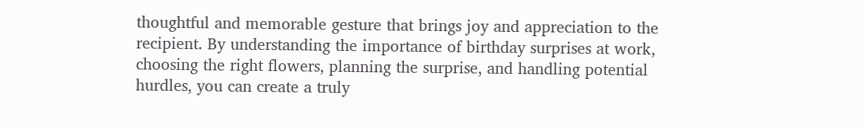thoughtful and memorable gesture that brings joy and appreciation to the recipient. By understanding the importance of birthday surprises at work, choosing the right flowers, planning the surprise, and handling potential hurdles, you can create a truly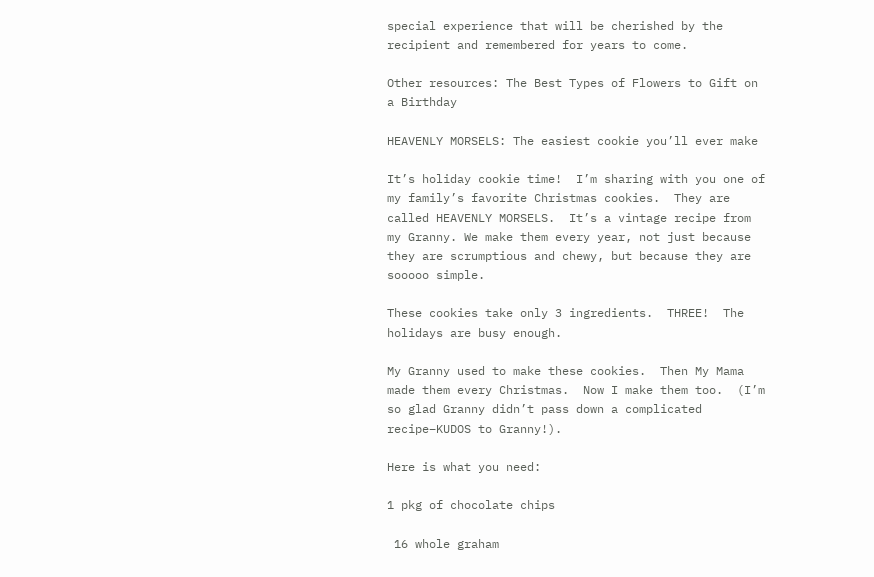special experience that will be cherished by the recipient and remembered for years to come.

Other resources: The Best Types of Flowers to Gift on a Birthday

HEAVENLY MORSELS: The easiest cookie you’ll ever make

It’s holiday cookie time!  I’m sharing with you one of my family’s favorite Christmas cookies.  They are called HEAVENLY MORSELS.  It’s a vintage recipe from my Granny. We make them every year, not just because they are scrumptious and chewy, but because they are sooooo simple.

These cookies take only 3 ingredients.  THREE!  The holidays are busy enough.

My Granny used to make these cookies.  Then My Mama made them every Christmas.  Now I make them too.  (I’m so glad Granny didn’t pass down a complicated recipe–KUDOS to Granny!).

Here is what you need:

1 pkg of chocolate chips

 16 whole graham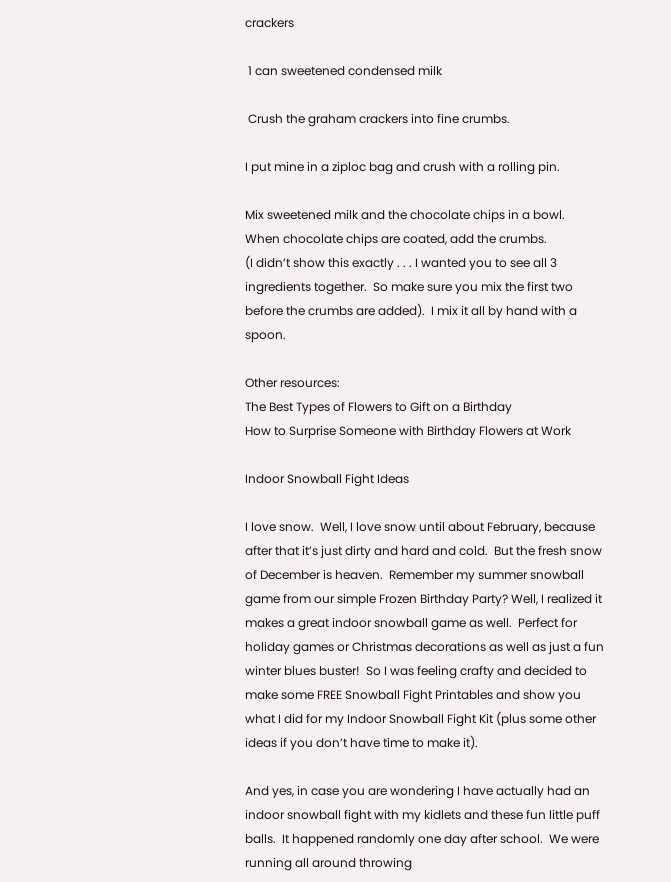crackers

 1 can sweetened condensed milk

 Crush the graham crackers into fine crumbs.

I put mine in a ziploc bag and crush with a rolling pin.

Mix sweetened milk and the chocolate chips in a bowl.
When chocolate chips are coated, add the crumbs.
(I didn’t show this exactly . . . I wanted you to see all 3 ingredients together.  So make sure you mix the first two before the crumbs are added).  I mix it all by hand with a spoon.

Other resources:
The Best Types of Flowers to Gift on a Birthday
How to Surprise Someone with Birthday Flowers at Work

Indoor Snowball Fight Ideas

I love snow.  Well, I love snow until about February, because after that it’s just dirty and hard and cold.  But the fresh snow of December is heaven.  Remember my summer snowball game from our simple Frozen Birthday Party? Well, I realized it makes a great indoor snowball game as well.  Perfect for holiday games or Christmas decorations as well as just a fun winter blues buster!  So I was feeling crafty and decided to make some FREE Snowball Fight Printables and show you what I did for my Indoor Snowball Fight Kit (plus some other ideas if you don’t have time to make it).

And yes, in case you are wondering I have actually had an indoor snowball fight with my kidlets and these fun little puff balls.  It happened randomly one day after school.  We were running all around throwing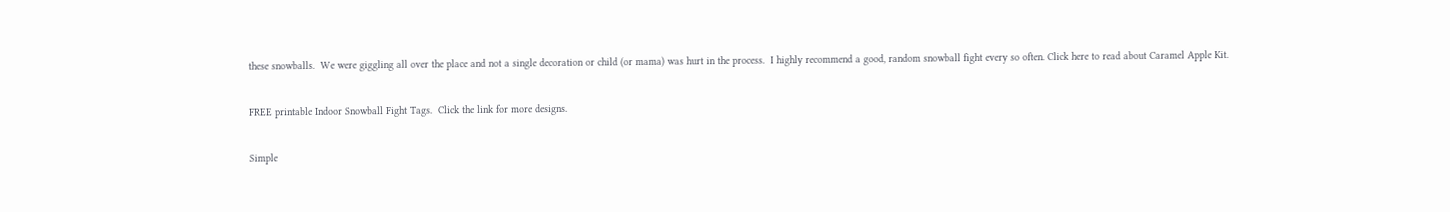these snowballs.  We were giggling all over the place and not a single decoration or child (or mama) was hurt in the process.  I highly recommend a good, random snowball fight every so often. Click here to read about Caramel Apple Kit.

FREE printable Indoor Snowball Fight Tags.  Click the link for more designs.

Simple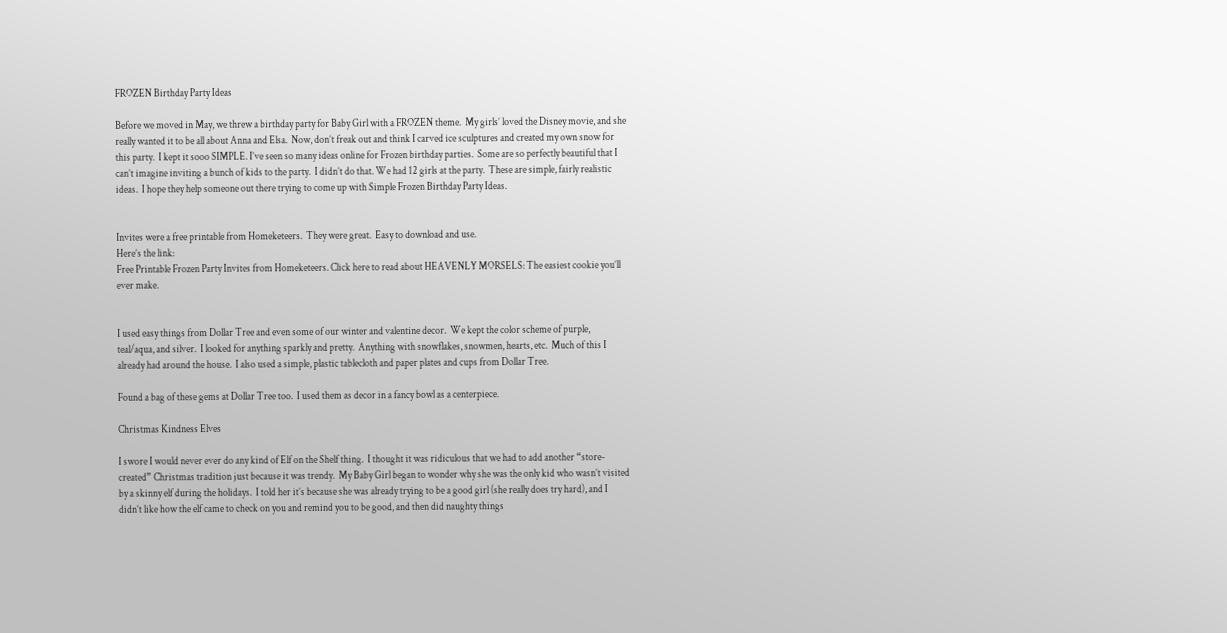FROZEN Birthday Party Ideas

Before we moved in May, we threw a birthday party for Baby Girl with a FROZEN theme.  My girls’ loved the Disney movie, and she really wanted it to be all about Anna and Elsa.  Now, don’t freak out and think I carved ice sculptures and created my own snow for this party.  I kept it sooo SIMPLE. I’ve seen so many ideas online for Frozen birthday parties.  Some are so perfectly beautiful that I can’t imagine inviting a bunch of kids to the party.  I didn’t do that. We had 12 girls at the party.  These are simple, fairly realistic ideas.  I hope they help someone out there trying to come up with Simple Frozen Birthday Party Ideas.


Invites were a free printable from Homeketeers.  They were great.  Easy to download and use.
Here’s the link:
Free Printable Frozen Party Invites from Homeketeers. Click here to read about HEAVENLY MORSELS: The easiest cookie you’ll ever make.


I used easy things from Dollar Tree and even some of our winter and valentine decor.  We kept the color scheme of purple, teal/aqua, and silver.  I looked for anything sparkly and pretty.  Anything with snowflakes, snowmen, hearts, etc.  Much of this I already had around the house.  I also used a simple, plastic tablecloth and paper plates and cups from Dollar Tree.

Found a bag of these gems at Dollar Tree too.  I used them as decor in a fancy bowl as a centerpiece.

Christmas Kindness Elves

I swore I would never ever do any kind of Elf on the Shelf thing.  I thought it was ridiculous that we had to add another “store-created” Christmas tradition just because it was trendy.  My Baby Girl began to wonder why she was the only kid who wasn’t visited by a skinny elf during the holidays.  I told her it’s because she was already trying to be a good girl (she really does try hard), and I didn’t like how the elf came to check on you and remind you to be good, and then did naughty things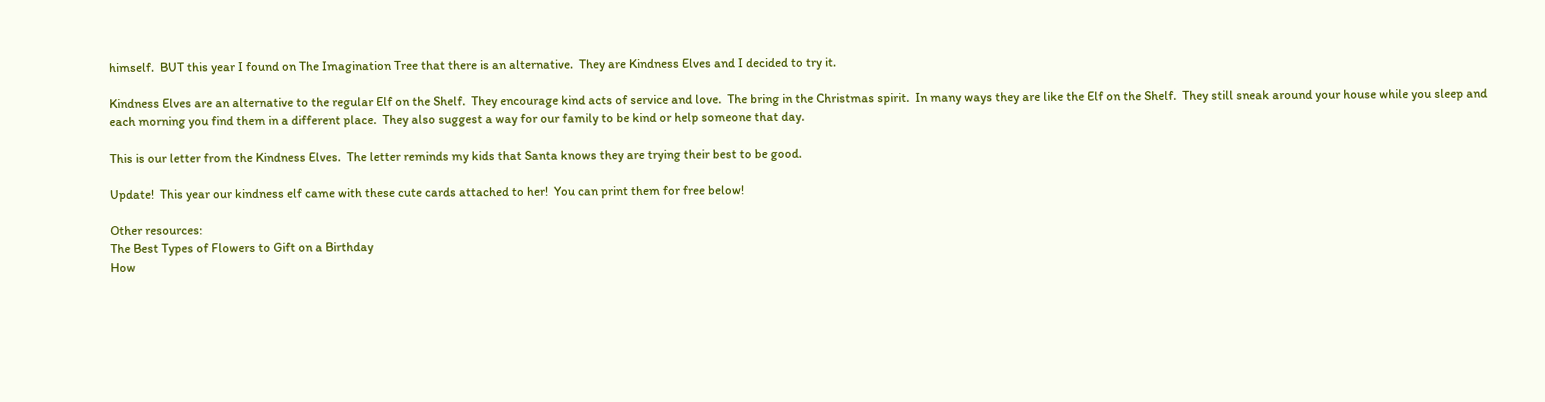himself.  BUT this year I found on The Imagination Tree that there is an alternative.  They are Kindness Elves and I decided to try it.

Kindness Elves are an alternative to the regular Elf on the Shelf.  They encourage kind acts of service and love.  The bring in the Christmas spirit.  In many ways they are like the Elf on the Shelf.  They still sneak around your house while you sleep and each morning you find them in a different place.  They also suggest a way for our family to be kind or help someone that day.

This is our letter from the Kindness Elves.  The letter reminds my kids that Santa knows they are trying their best to be good.

Update!  This year our kindness elf came with these cute cards attached to her!  You can print them for free below!

Other resources:
The Best Types of Flowers to Gift on a Birthday
How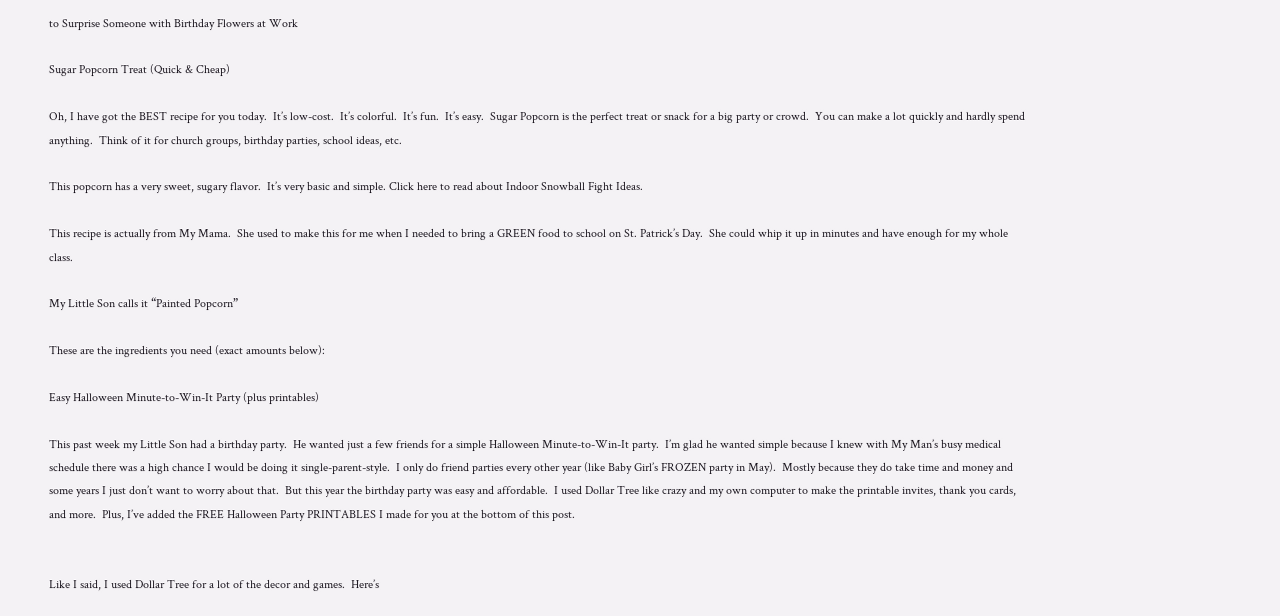to Surprise Someone with Birthday Flowers at Work

Sugar Popcorn Treat (Quick & Cheap)

Oh, I have got the BEST recipe for you today.  It’s low-cost.  It’s colorful.  It’s fun.  It’s easy.  Sugar Popcorn is the perfect treat or snack for a big party or crowd.  You can make a lot quickly and hardly spend anything.  Think of it for church groups, birthday parties, school ideas, etc.

This popcorn has a very sweet, sugary flavor.  It’s very basic and simple. Click here to read about Indoor Snowball Fight Ideas.

This recipe is actually from My Mama.  She used to make this for me when I needed to bring a GREEN food to school on St. Patrick’s Day.  She could whip it up in minutes and have enough for my whole class.

My Little Son calls it “Painted Popcorn”

These are the ingredients you need (exact amounts below):

Easy Halloween Minute-to-Win-It Party (plus printables)

This past week my Little Son had a birthday party.  He wanted just a few friends for a simple Halloween Minute-to-Win-It party.  I’m glad he wanted simple because I knew with My Man’s busy medical schedule there was a high chance I would be doing it single-parent-style.  I only do friend parties every other year (like Baby Girl’s FROZEN party in May).  Mostly because they do take time and money and some years I just don’t want to worry about that.  But this year the birthday party was easy and affordable.  I used Dollar Tree like crazy and my own computer to make the printable invites, thank you cards, and more.  Plus, I’ve added the FREE Halloween Party PRINTABLES I made for you at the bottom of this post.


Like I said, I used Dollar Tree for a lot of the decor and games.  Here’s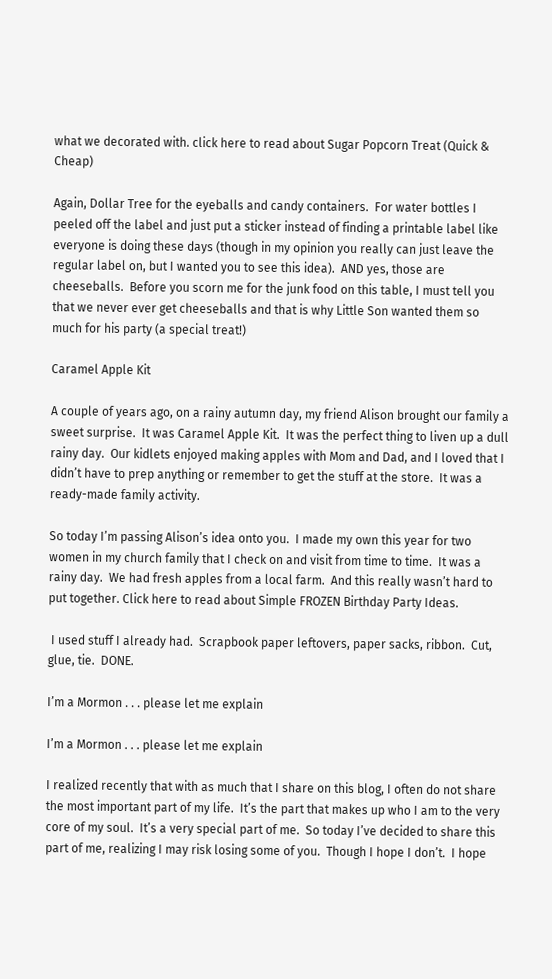what we decorated with. click here to read about Sugar Popcorn Treat (Quick & Cheap)

Again, Dollar Tree for the eyeballs and candy containers.  For water bottles I peeled off the label and just put a sticker instead of finding a printable label like everyone is doing these days (though in my opinion you really can just leave the regular label on, but I wanted you to see this idea).  AND yes, those are cheeseballs.  Before you scorn me for the junk food on this table, I must tell you that we never ever get cheeseballs and that is why Little Son wanted them so much for his party (a special treat!)

Caramel Apple Kit

A couple of years ago, on a rainy autumn day, my friend Alison brought our family a sweet surprise.  It was Caramel Apple Kit.  It was the perfect thing to liven up a dull rainy day.  Our kidlets enjoyed making apples with Mom and Dad, and I loved that I didn’t have to prep anything or remember to get the stuff at the store.  It was a ready-made family activity.

So today I’m passing Alison’s idea onto you.  I made my own this year for two women in my church family that I check on and visit from time to time.  It was a rainy day.  We had fresh apples from a local farm.  And this really wasn’t hard to put together. Click here to read about Simple FROZEN Birthday Party Ideas.

 I used stuff I already had.  Scrapbook paper leftovers, paper sacks, ribbon.  Cut, glue, tie.  DONE.

I’m a Mormon . . . please let me explain

I’m a Mormon . . . please let me explain

I realized recently that with as much that I share on this blog, I often do not share the most important part of my life.  It’s the part that makes up who I am to the very core of my soul.  It’s a very special part of me.  So today I’ve decided to share this part of me, realizing I may risk losing some of you.  Though I hope I don’t.  I hope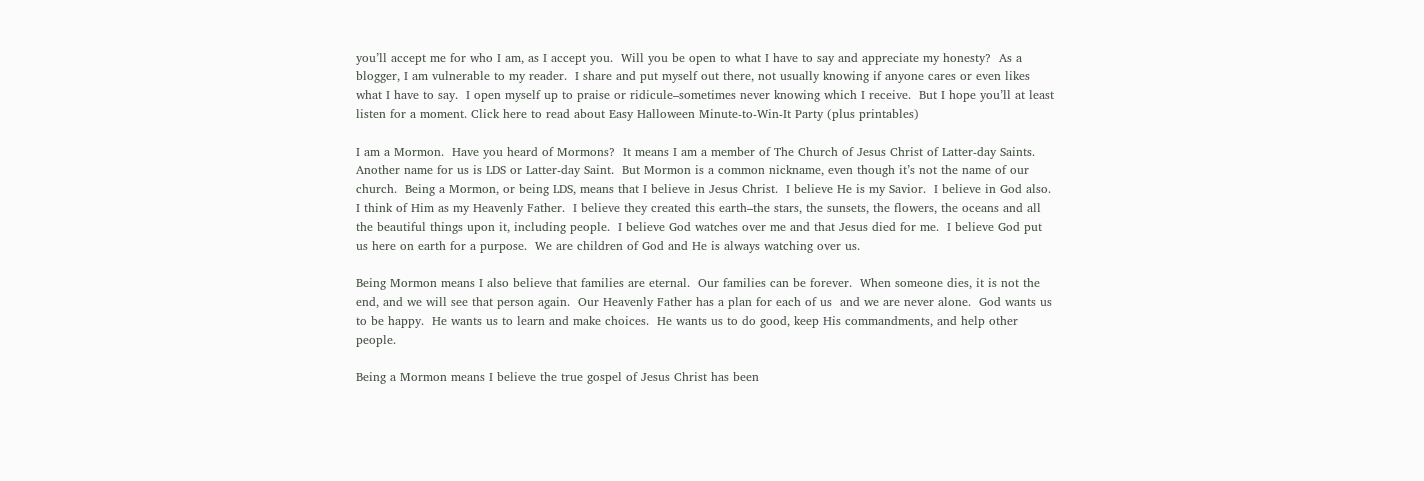you’ll accept me for who I am, as I accept you.  Will you be open to what I have to say and appreciate my honesty?  As a blogger, I am vulnerable to my reader.  I share and put myself out there, not usually knowing if anyone cares or even likes what I have to say.  I open myself up to praise or ridicule–sometimes never knowing which I receive.  But I hope you’ll at least listen for a moment. Click here to read about Easy Halloween Minute-to-Win-It Party (plus printables)

I am a Mormon.  Have you heard of Mormons?  It means I am a member of The Church of Jesus Christ of Latter-day Saints.  Another name for us is LDS or Latter-day Saint.  But Mormon is a common nickname, even though it’s not the name of our church.  Being a Mormon, or being LDS, means that I believe in Jesus Christ.  I believe He is my Savior.  I believe in God also.  I think of Him as my Heavenly Father.  I believe they created this earth–the stars, the sunsets, the flowers, the oceans and all the beautiful things upon it, including people.  I believe God watches over me and that Jesus died for me.  I believe God put us here on earth for a purpose.  We are children of God and He is always watching over us.

Being Mormon means I also believe that families are eternal.  Our families can be forever.  When someone dies, it is not the end, and we will see that person again.  Our Heavenly Father has a plan for each of us  and we are never alone.  God wants us to be happy.  He wants us to learn and make choices.  He wants us to do good, keep His commandments, and help other people.

Being a Mormon means I believe the true gospel of Jesus Christ has been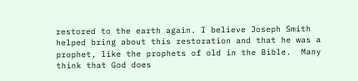restored to the earth again. I believe Joseph Smith helped bring about this restoration and that he was a prophet, like the prophets of old in the Bible.  Many think that God does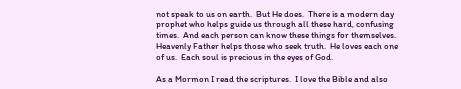not speak to us on earth.  But He does.  There is a modern day prophet who helps guide us through all these hard, confusing times.  And each person can know these things for themselves.  Heavenly Father helps those who seek truth.  He loves each one of us.  Each soul is precious in the eyes of God.

As a Mormon I read the scriptures.  I love the Bible and also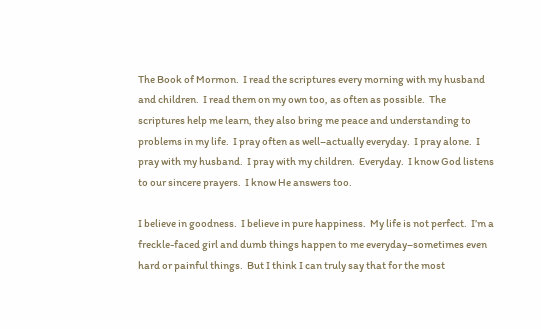The Book of Mormon.  I read the scriptures every morning with my husband and children.  I read them on my own too, as often as possible.  The scriptures help me learn, they also bring me peace and understanding to problems in my life.  I pray often as well–actually everyday.  I pray alone.  I pray with my husband.  I pray with my children.  Everyday.  I know God listens to our sincere prayers.  I know He answers too.

I believe in goodness.  I believe in pure happiness.  My life is not perfect.  I’m a freckle-faced girl and dumb things happen to me everyday–sometimes even hard or painful things.  But I think I can truly say that for the most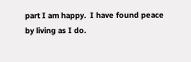part I am happy.  I have found peace by living as I do.